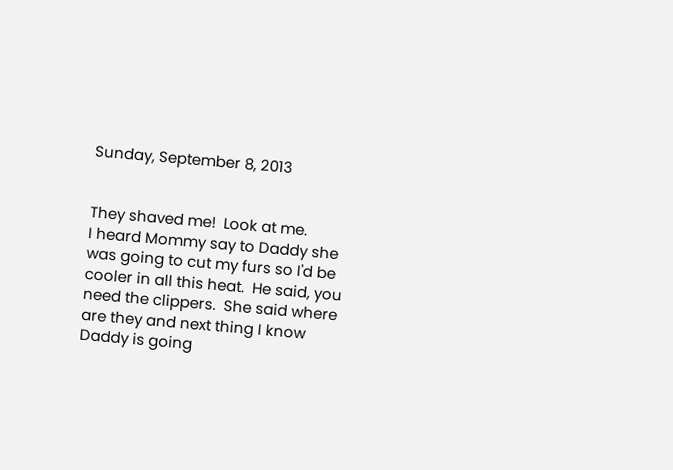Sunday, September 8, 2013


They shaved me!  Look at me.
I heard Mommy say to Daddy she was going to cut my furs so I'd be cooler in all this heat.  He said, you need the clippers.  She said where are they and next thing I know Daddy is going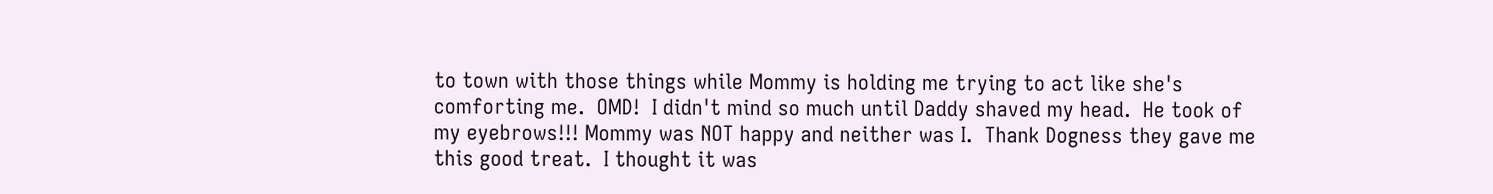to town with those things while Mommy is holding me trying to act like she's comforting me.  OMD!  I didn't mind so much until Daddy shaved my head.  He took of my eyebrows!!! Mommy was NOT happy and neither was I.  Thank Dogness they gave me this good treat.  I thought it was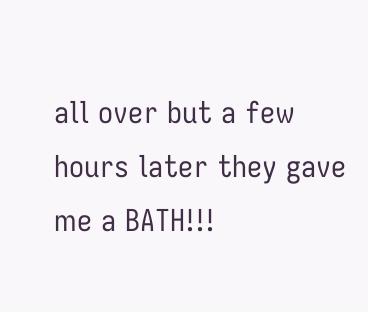all over but a few hours later they gave me a BATH!!!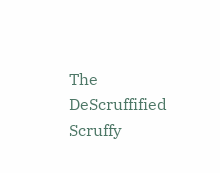The DeScruffified Scruffy